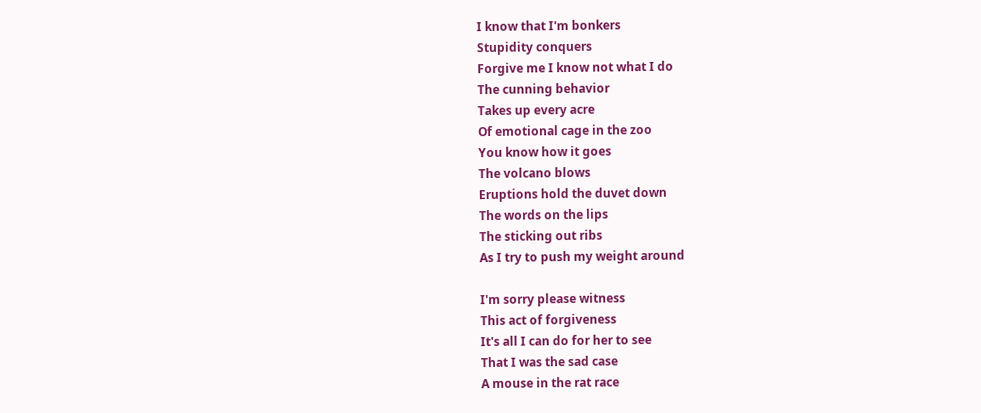I know that I'm bonkers
Stupidity conquers
Forgive me I know not what I do
The cunning behavior
Takes up every acre
Of emotional cage in the zoo
You know how it goes
The volcano blows
Eruptions hold the duvet down
The words on the lips
The sticking out ribs
As I try to push my weight around

I'm sorry please witness
This act of forgiveness
It's all I can do for her to see
That I was the sad case
A mouse in the rat race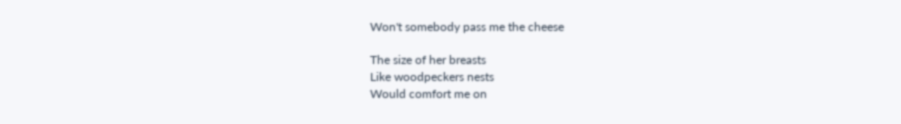Won't somebody pass me the cheese

The size of her breasts
Like woodpeckers nests
Would comfort me on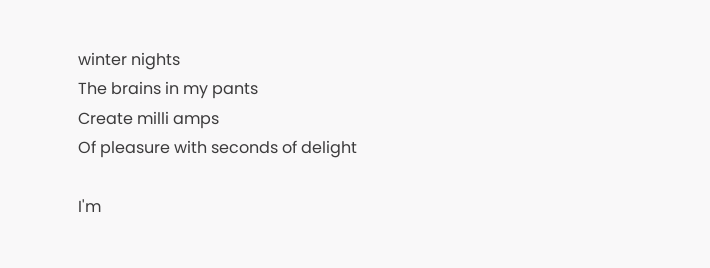winter nights
The brains in my pants
Create milli amps
Of pleasure with seconds of delight

I'm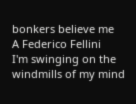bonkers believe me
A Federico Fellini
I'm swinging on the windmills of my mind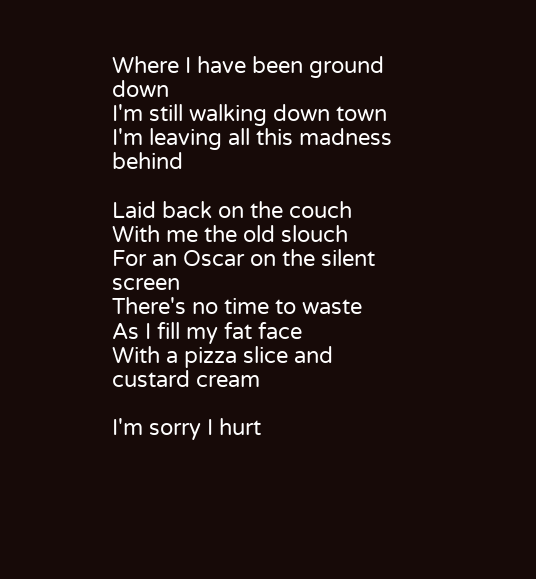Where I have been ground down
I'm still walking down town
I'm leaving all this madness behind

Laid back on the couch
With me the old slouch
For an Oscar on the silent screen
There's no time to waste
As I fill my fat face
With a pizza slice and custard cream

I'm sorry I hurt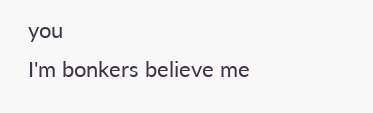you
I'm bonkers believe me